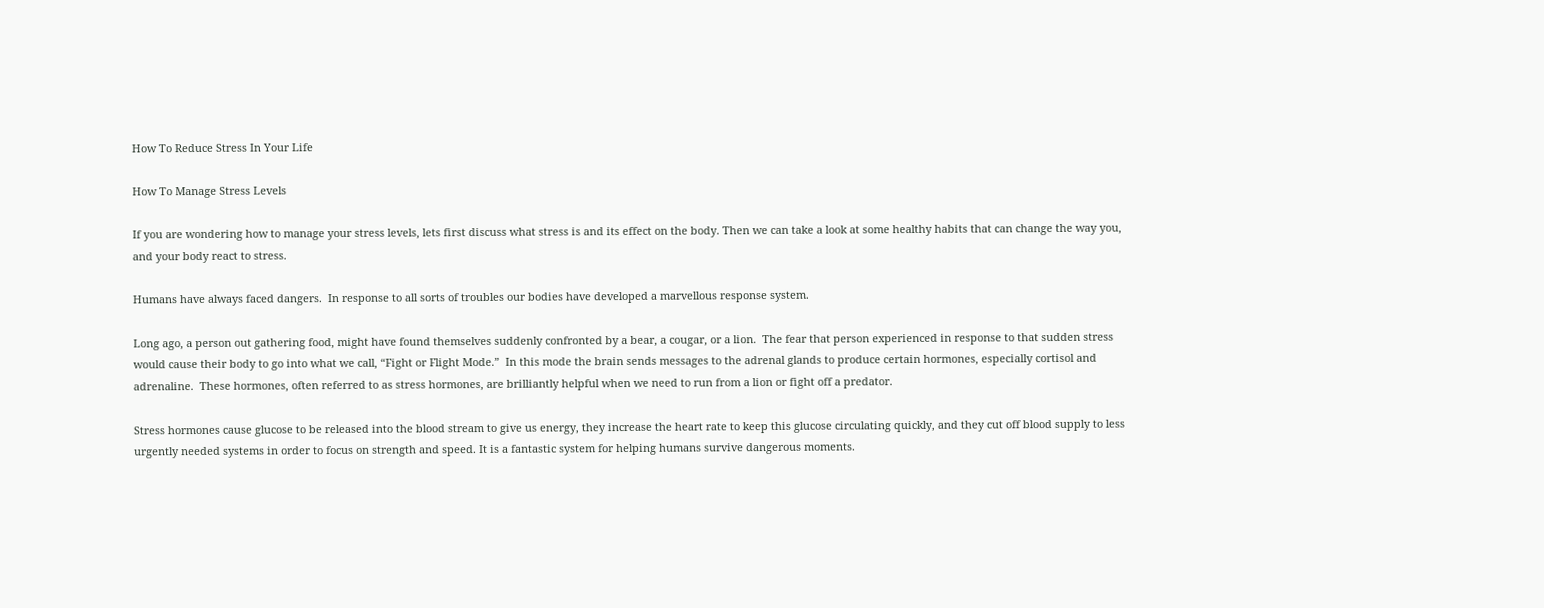How To Reduce Stress In Your Life

How To Manage Stress Levels

If you are wondering how to manage your stress levels, lets first discuss what stress is and its effect on the body. Then we can take a look at some healthy habits that can change the way you, and your body react to stress.

Humans have always faced dangers.  In response to all sorts of troubles our bodies have developed a marvellous response system.

Long ago, a person out gathering food, might have found themselves suddenly confronted by a bear, a cougar, or a lion.  The fear that person experienced in response to that sudden stress would cause their body to go into what we call, “Fight or Flight Mode.”  In this mode the brain sends messages to the adrenal glands to produce certain hormones, especially cortisol and adrenaline.  These hormones, often referred to as stress hormones, are brilliantly helpful when we need to run from a lion or fight off a predator.

Stress hormones cause glucose to be released into the blood stream to give us energy, they increase the heart rate to keep this glucose circulating quickly, and they cut off blood supply to less urgently needed systems in order to focus on strength and speed. It is a fantastic system for helping humans survive dangerous moments.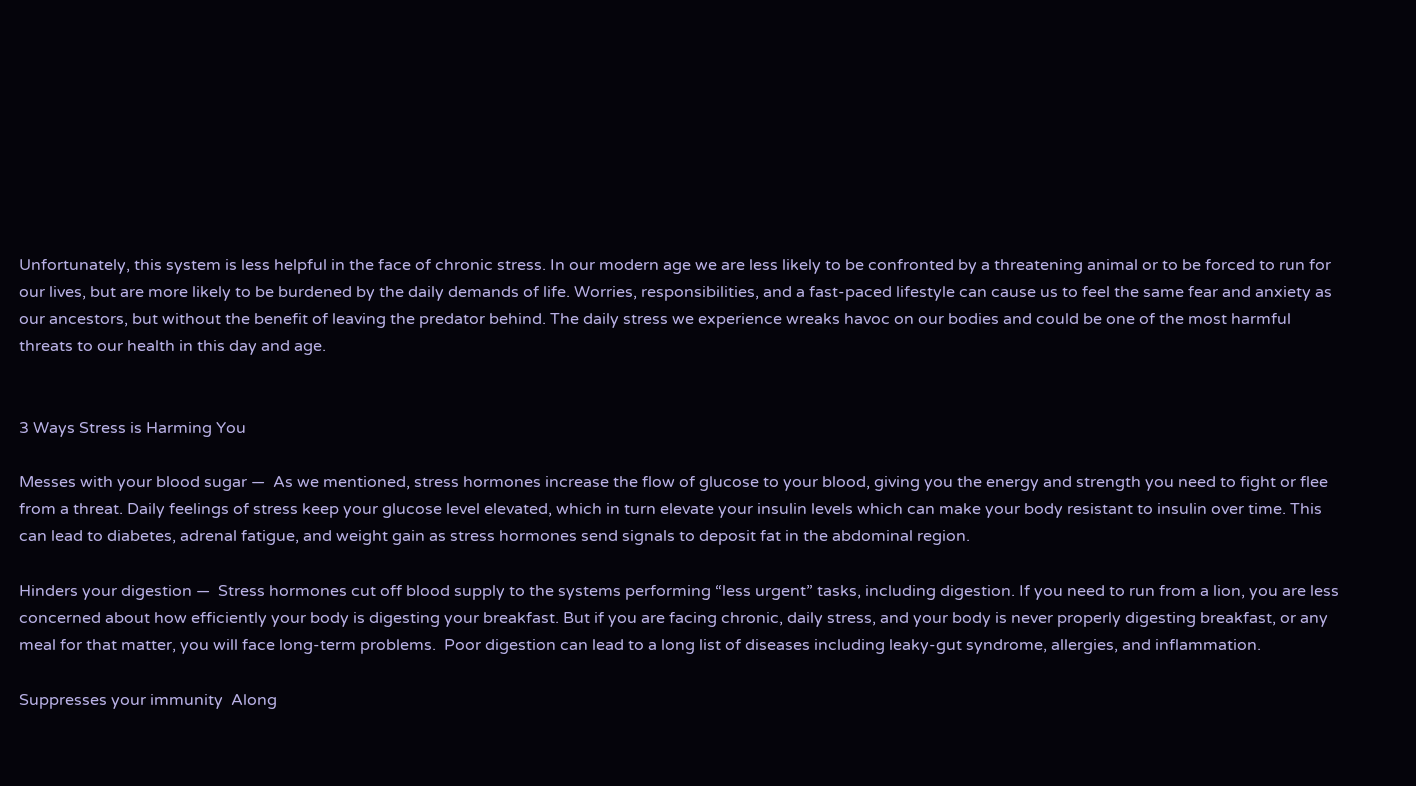Unfortunately, this system is less helpful in the face of chronic stress. In our modern age we are less likely to be confronted by a threatening animal or to be forced to run for our lives, but are more likely to be burdened by the daily demands of life. Worries, responsibilities, and a fast-paced lifestyle can cause us to feel the same fear and anxiety as our ancestors, but without the benefit of leaving the predator behind. The daily stress we experience wreaks havoc on our bodies and could be one of the most harmful threats to our health in this day and age.


3 Ways Stress is Harming You

Messes with your blood sugar —  As we mentioned, stress hormones increase the flow of glucose to your blood, giving you the energy and strength you need to fight or flee from a threat. Daily feelings of stress keep your glucose level elevated, which in turn elevate your insulin levels which can make your body resistant to insulin over time. This can lead to diabetes, adrenal fatigue, and weight gain as stress hormones send signals to deposit fat in the abdominal region.

Hinders your digestion —  Stress hormones cut off blood supply to the systems performing “less urgent” tasks, including digestion. If you need to run from a lion, you are less concerned about how efficiently your body is digesting your breakfast. But if you are facing chronic, daily stress, and your body is never properly digesting breakfast, or any meal for that matter, you will face long-term problems.  Poor digestion can lead to a long list of diseases including leaky-gut syndrome, allergies, and inflammation.

Suppresses your immunity  Along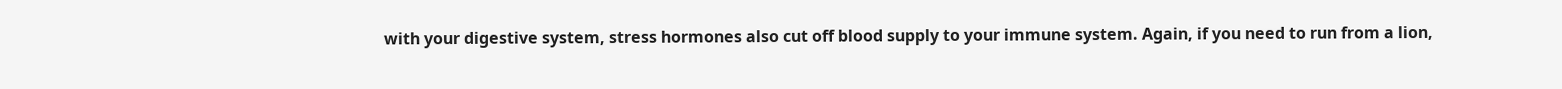with your digestive system, stress hormones also cut off blood supply to your immune system. Again, if you need to run from a lion,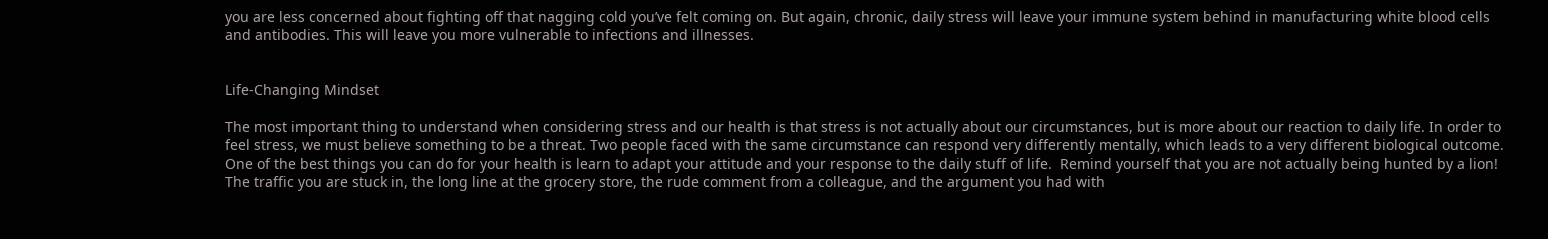you are less concerned about fighting off that nagging cold you’ve felt coming on. But again, chronic, daily stress will leave your immune system behind in manufacturing white blood cells and antibodies. This will leave you more vulnerable to infections and illnesses.


Life-Changing Mindset

The most important thing to understand when considering stress and our health is that stress is not actually about our circumstances, but is more about our reaction to daily life. In order to feel stress, we must believe something to be a threat. Two people faced with the same circumstance can respond very differently mentally, which leads to a very different biological outcome. One of the best things you can do for your health is learn to adapt your attitude and your response to the daily stuff of life.  Remind yourself that you are not actually being hunted by a lion! The traffic you are stuck in, the long line at the grocery store, the rude comment from a colleague, and the argument you had with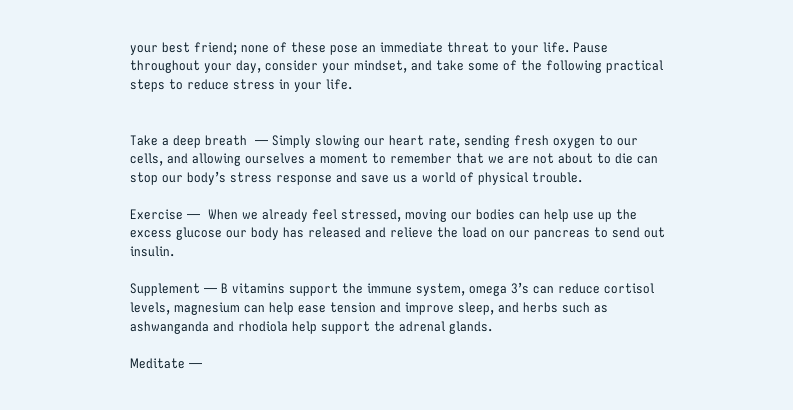your best friend; none of these pose an immediate threat to your life. Pause throughout your day, consider your mindset, and take some of the following practical steps to reduce stress in your life.


Take a deep breath  — Simply slowing our heart rate, sending fresh oxygen to our cells, and allowing ourselves a moment to remember that we are not about to die can stop our body’s stress response and save us a world of physical trouble.

Exercise —  When we already feel stressed, moving our bodies can help use up the excess glucose our body has released and relieve the load on our pancreas to send out insulin.

Supplement — B vitamins support the immune system, omega 3’s can reduce cortisol levels, magnesium can help ease tension and improve sleep, and herbs such as ashwanganda and rhodiola help support the adrenal glands.

Meditate —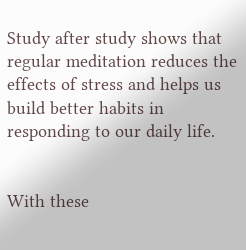Study after study shows that regular meditation reduces the effects of stress and helps us build better habits in responding to our daily life.


With these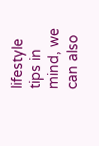lifestyle tips in mind, we can also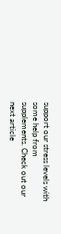support our stress levels with some help from supplements. Check out our next article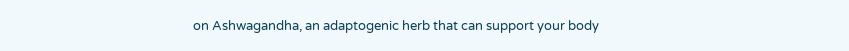on Ashwagandha, an adaptogenic herb that can support your body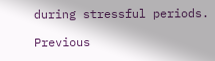during stressful periods.

Previous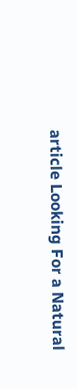article Looking For a Natural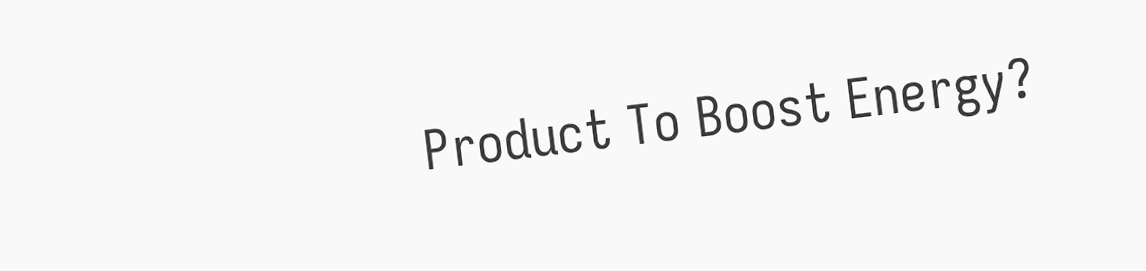Product To Boost Energy?